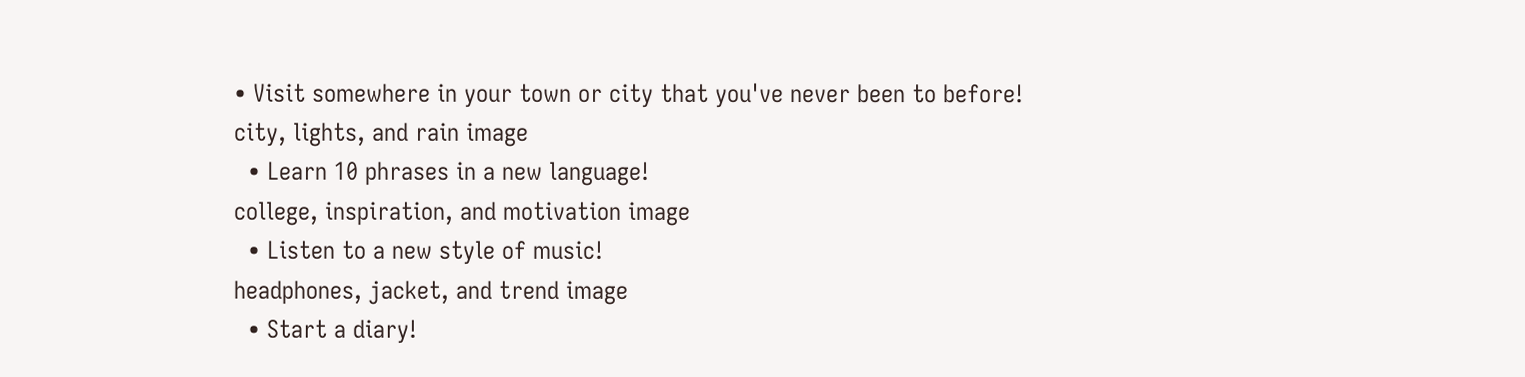• Visit somewhere in your town or city that you've never been to before!
city, lights, and rain image
  • Learn 10 phrases in a new language!
college, inspiration, and motivation image
  • Listen to a new style of music!
headphones, jacket, and trend image
  • Start a diary!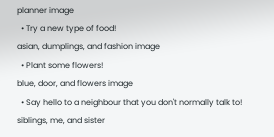planner image
  • Try a new type of food!
asian, dumplings, and fashion image
  • Plant some flowers!
blue, door, and flowers image
  • Say hello to a neighbour that you don't normally talk to!
siblings, me, and sister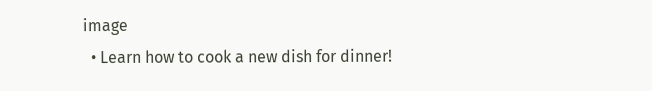image
  • Learn how to cook a new dish for dinner!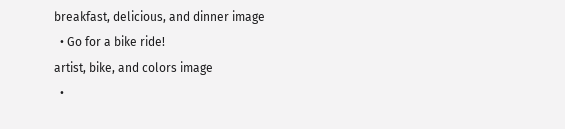breakfast, delicious, and dinner image
  • Go for a bike ride!
artist, bike, and colors image
  •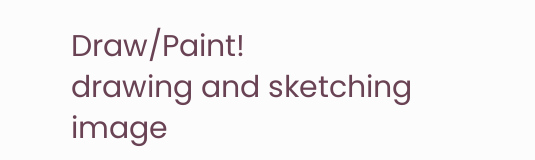Draw/Paint!
drawing and sketching image